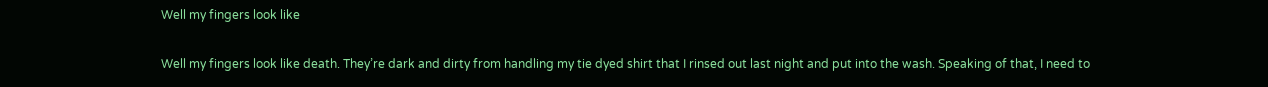Well my fingers look like

Well my fingers look like death. They’re dark and dirty from handling my tie dyed shirt that I rinsed out last night and put into the wash. Speaking of that, I need to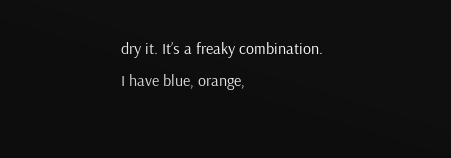dry it. It’s a freaky combination. I have blue, orange,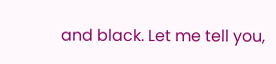and black. Let me tell you,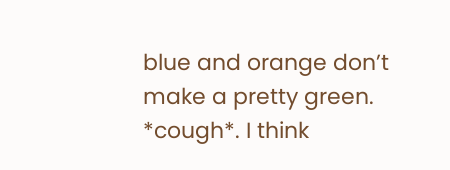blue and orange don’t make a pretty green. *cough*. I think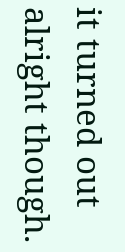it turned out alright though.